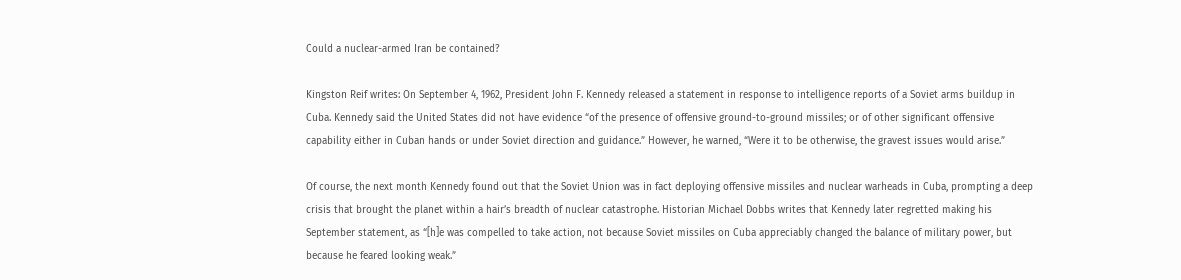Could a nuclear-armed Iran be contained?

Kingston Reif writes: On September 4, 1962, President John F. Kennedy released a statement in response to intelligence reports of a Soviet arms buildup in Cuba. Kennedy said the United States did not have evidence “of the presence of offensive ground-to-ground missiles; or of other significant offensive capability either in Cuban hands or under Soviet direction and guidance.” However, he warned, “Were it to be otherwise, the gravest issues would arise.”

Of course, the next month Kennedy found out that the Soviet Union was in fact deploying offensive missiles and nuclear warheads in Cuba, prompting a deep crisis that brought the planet within a hair’s breadth of nuclear catastrophe. Historian Michael Dobbs writes that Kennedy later regretted making his September statement, as “[h]e was compelled to take action, not because Soviet missiles on Cuba appreciably changed the balance of military power, but because he feared looking weak.”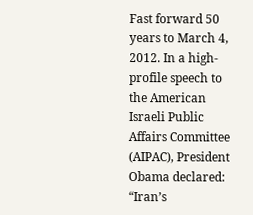Fast forward 50 years to March 4, 2012. In a high-profile speech to the American Israeli Public Affairs Committee (AIPAC), President Obama declared: “Iran’s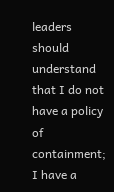leaders should understand that I do not have a policy of containment; I have a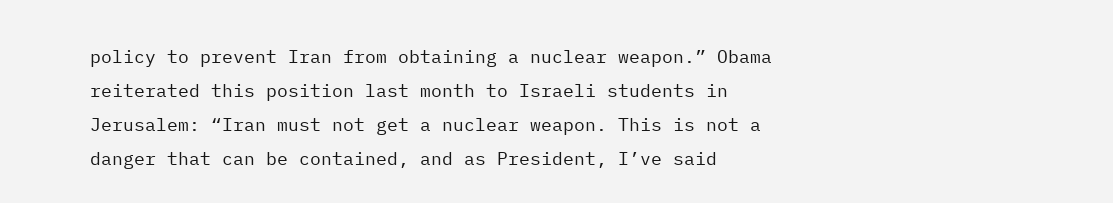policy to prevent Iran from obtaining a nuclear weapon.” Obama reiterated this position last month to Israeli students in Jerusalem: “Iran must not get a nuclear weapon. This is not a danger that can be contained, and as President, I’ve said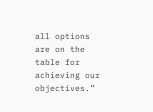all options are on the table for achieving our objectives.”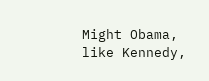Might Obama, like Kennedy,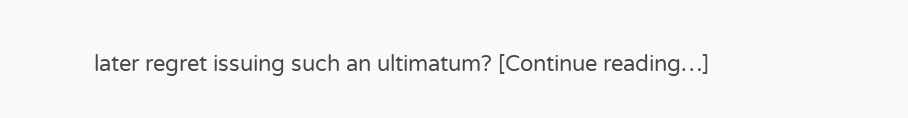later regret issuing such an ultimatum? [Continue reading…]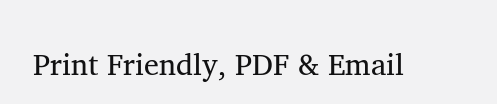Print Friendly, PDF & Email